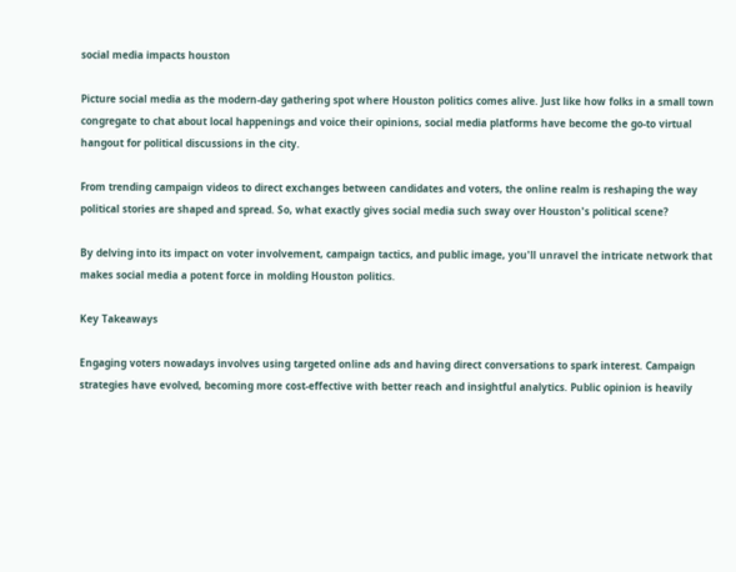social media impacts houston

Picture social media as the modern-day gathering spot where Houston politics comes alive. Just like how folks in a small town congregate to chat about local happenings and voice their opinions, social media platforms have become the go-to virtual hangout for political discussions in the city.

From trending campaign videos to direct exchanges between candidates and voters, the online realm is reshaping the way political stories are shaped and spread. So, what exactly gives social media such sway over Houston's political scene?

By delving into its impact on voter involvement, campaign tactics, and public image, you'll unravel the intricate network that makes social media a potent force in molding Houston politics.

Key Takeaways

Engaging voters nowadays involves using targeted online ads and having direct conversations to spark interest. Campaign strategies have evolved, becoming more cost-effective with better reach and insightful analytics. Public opinion is heavily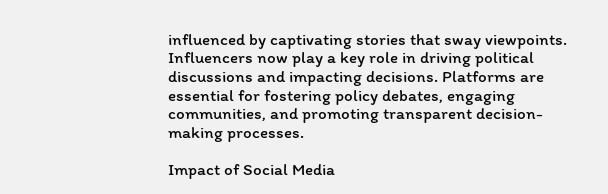influenced by captivating stories that sway viewpoints. Influencers now play a key role in driving political discussions and impacting decisions. Platforms are essential for fostering policy debates, engaging communities, and promoting transparent decision-making processes.

Impact of Social Media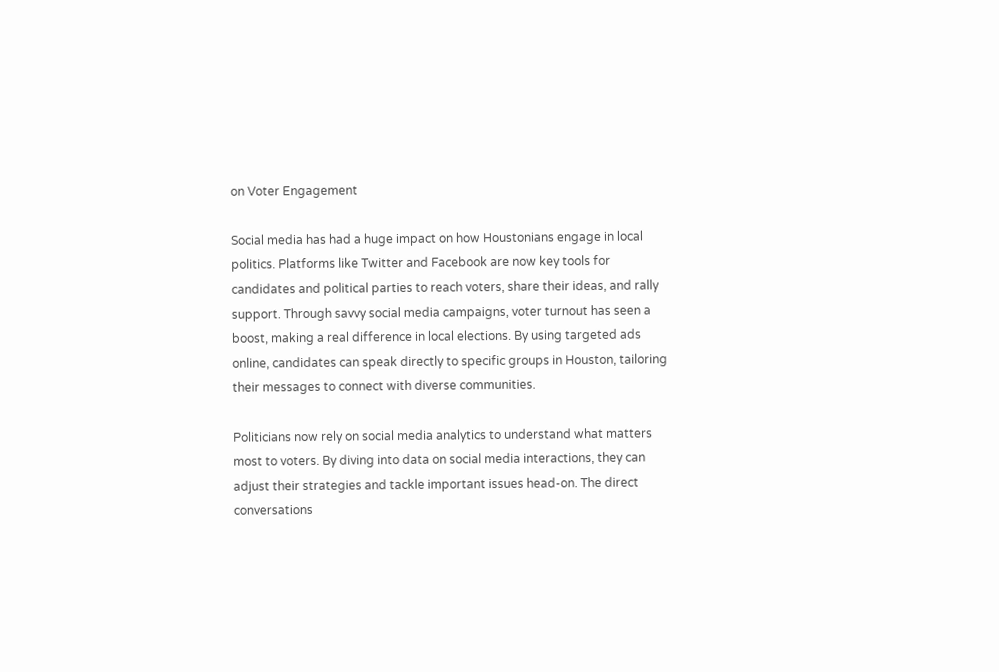on Voter Engagement

Social media has had a huge impact on how Houstonians engage in local politics. Platforms like Twitter and Facebook are now key tools for candidates and political parties to reach voters, share their ideas, and rally support. Through savvy social media campaigns, voter turnout has seen a boost, making a real difference in local elections. By using targeted ads online, candidates can speak directly to specific groups in Houston, tailoring their messages to connect with diverse communities.

Politicians now rely on social media analytics to understand what matters most to voters. By diving into data on social media interactions, they can adjust their strategies and tackle important issues head-on. The direct conversations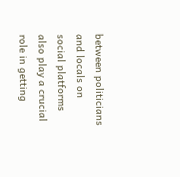between politicians and locals on social platforms also play a crucial role in getting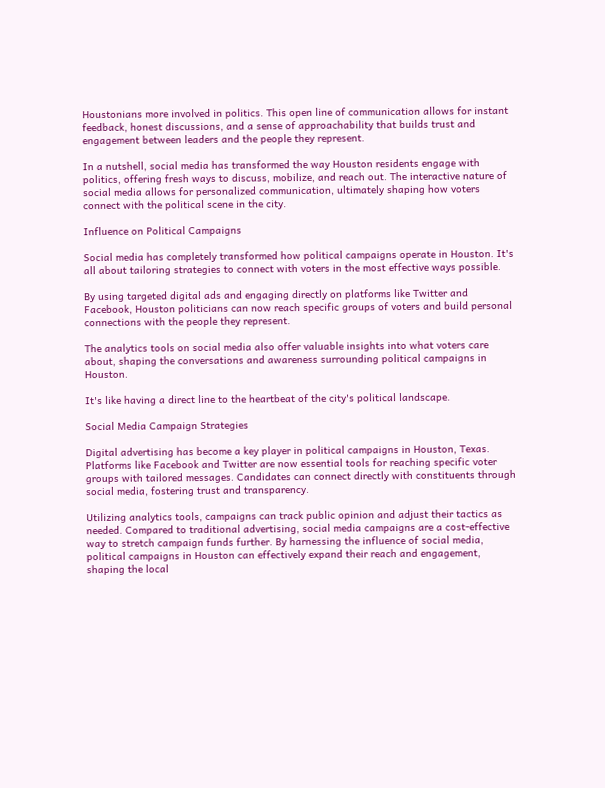Houstonians more involved in politics. This open line of communication allows for instant feedback, honest discussions, and a sense of approachability that builds trust and engagement between leaders and the people they represent.

In a nutshell, social media has transformed the way Houston residents engage with politics, offering fresh ways to discuss, mobilize, and reach out. The interactive nature of social media allows for personalized communication, ultimately shaping how voters connect with the political scene in the city.

Influence on Political Campaigns

Social media has completely transformed how political campaigns operate in Houston. It's all about tailoring strategies to connect with voters in the most effective ways possible.

By using targeted digital ads and engaging directly on platforms like Twitter and Facebook, Houston politicians can now reach specific groups of voters and build personal connections with the people they represent.

The analytics tools on social media also offer valuable insights into what voters care about, shaping the conversations and awareness surrounding political campaigns in Houston.

It's like having a direct line to the heartbeat of the city's political landscape.

Social Media Campaign Strategies

Digital advertising has become a key player in political campaigns in Houston, Texas. Platforms like Facebook and Twitter are now essential tools for reaching specific voter groups with tailored messages. Candidates can connect directly with constituents through social media, fostering trust and transparency.

Utilizing analytics tools, campaigns can track public opinion and adjust their tactics as needed. Compared to traditional advertising, social media campaigns are a cost-effective way to stretch campaign funds further. By harnessing the influence of social media, political campaigns in Houston can effectively expand their reach and engagement, shaping the local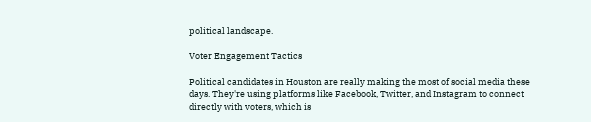political landscape.

Voter Engagement Tactics

Political candidates in Houston are really making the most of social media these days. They're using platforms like Facebook, Twitter, and Instagram to connect directly with voters, which is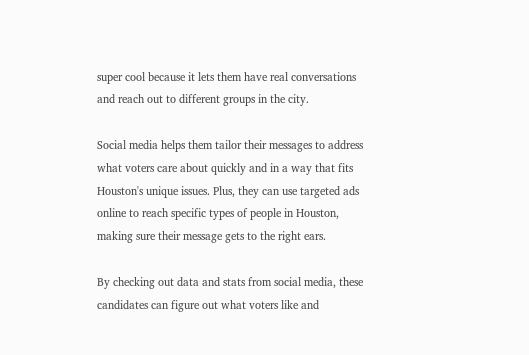super cool because it lets them have real conversations and reach out to different groups in the city.

Social media helps them tailor their messages to address what voters care about quickly and in a way that fits Houston's unique issues. Plus, they can use targeted ads online to reach specific types of people in Houston, making sure their message gets to the right ears.

By checking out data and stats from social media, these candidates can figure out what voters like and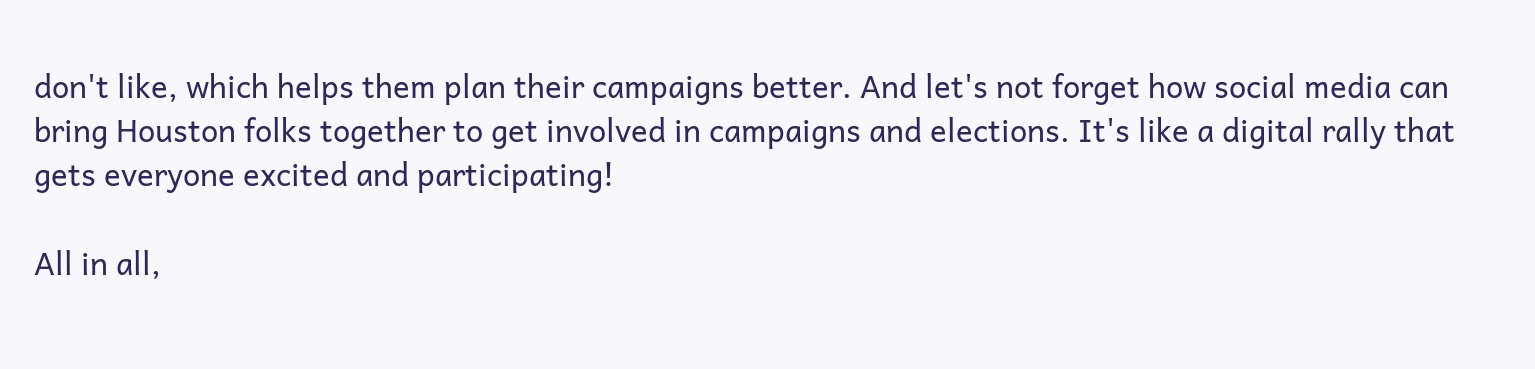don't like, which helps them plan their campaigns better. And let's not forget how social media can bring Houston folks together to get involved in campaigns and elections. It's like a digital rally that gets everyone excited and participating!

All in all,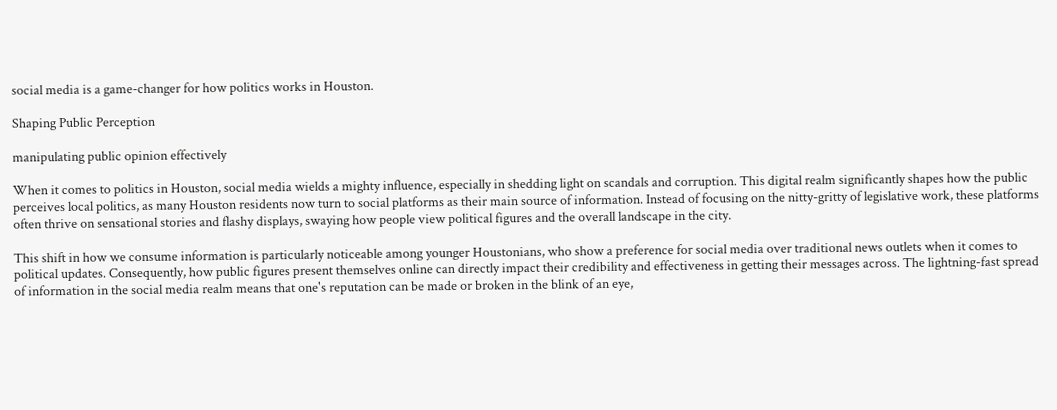social media is a game-changer for how politics works in Houston.

Shaping Public Perception

manipulating public opinion effectively

When it comes to politics in Houston, social media wields a mighty influence, especially in shedding light on scandals and corruption. This digital realm significantly shapes how the public perceives local politics, as many Houston residents now turn to social platforms as their main source of information. Instead of focusing on the nitty-gritty of legislative work, these platforms often thrive on sensational stories and flashy displays, swaying how people view political figures and the overall landscape in the city.

This shift in how we consume information is particularly noticeable among younger Houstonians, who show a preference for social media over traditional news outlets when it comes to political updates. Consequently, how public figures present themselves online can directly impact their credibility and effectiveness in getting their messages across. The lightning-fast spread of information in the social media realm means that one's reputation can be made or broken in the blink of an eye,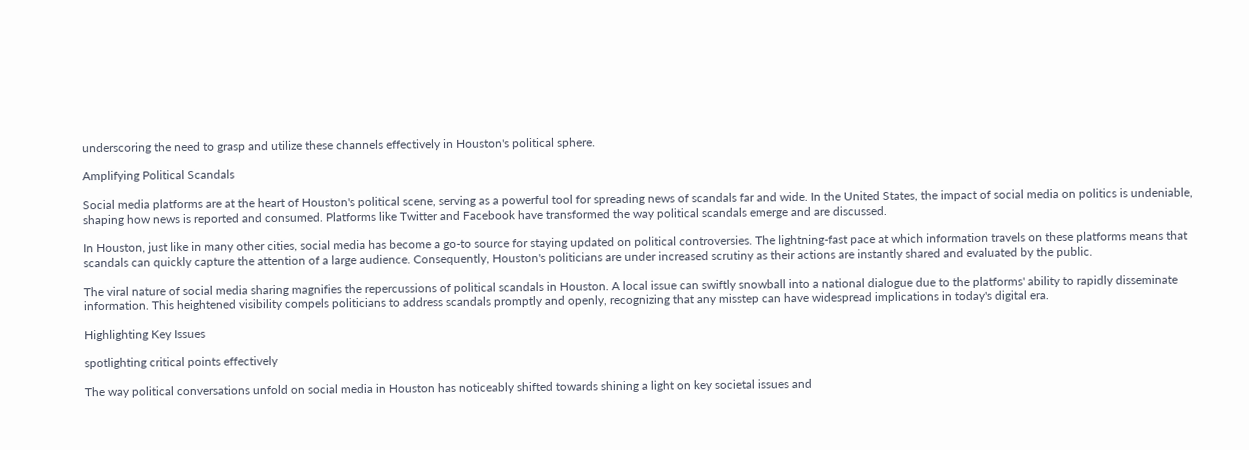underscoring the need to grasp and utilize these channels effectively in Houston's political sphere.

Amplifying Political Scandals

Social media platforms are at the heart of Houston's political scene, serving as a powerful tool for spreading news of scandals far and wide. In the United States, the impact of social media on politics is undeniable, shaping how news is reported and consumed. Platforms like Twitter and Facebook have transformed the way political scandals emerge and are discussed.

In Houston, just like in many other cities, social media has become a go-to source for staying updated on political controversies. The lightning-fast pace at which information travels on these platforms means that scandals can quickly capture the attention of a large audience. Consequently, Houston's politicians are under increased scrutiny as their actions are instantly shared and evaluated by the public.

The viral nature of social media sharing magnifies the repercussions of political scandals in Houston. A local issue can swiftly snowball into a national dialogue due to the platforms' ability to rapidly disseminate information. This heightened visibility compels politicians to address scandals promptly and openly, recognizing that any misstep can have widespread implications in today's digital era.

Highlighting Key Issues

spotlighting critical points effectively

The way political conversations unfold on social media in Houston has noticeably shifted towards shining a light on key societal issues and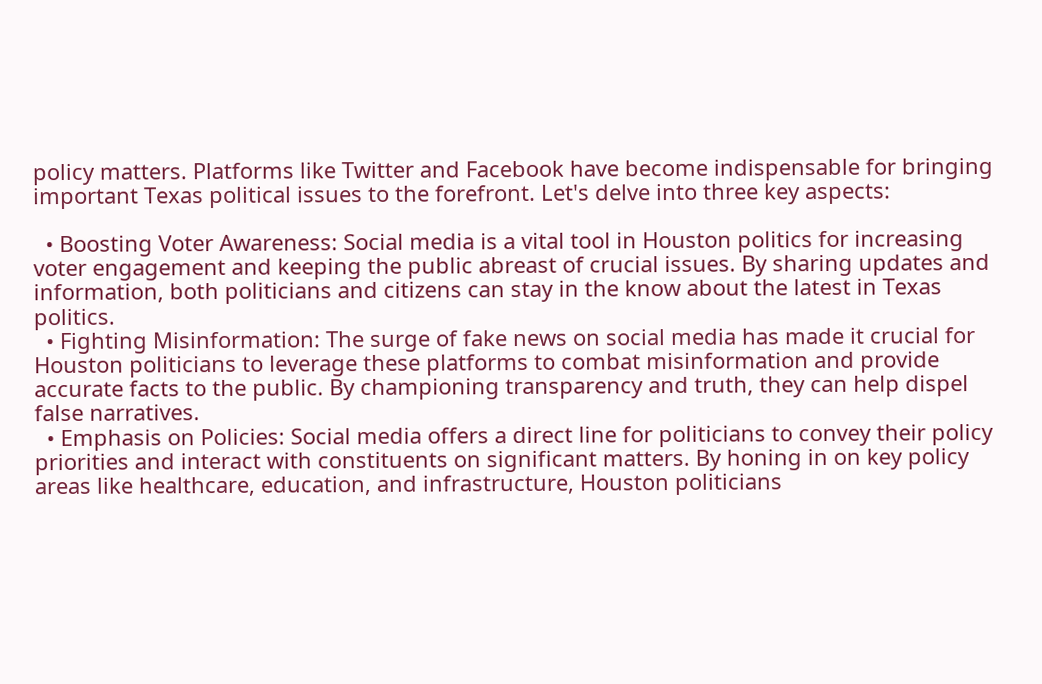policy matters. Platforms like Twitter and Facebook have become indispensable for bringing important Texas political issues to the forefront. Let's delve into three key aspects:

  • Boosting Voter Awareness: Social media is a vital tool in Houston politics for increasing voter engagement and keeping the public abreast of crucial issues. By sharing updates and information, both politicians and citizens can stay in the know about the latest in Texas politics.
  • Fighting Misinformation: The surge of fake news on social media has made it crucial for Houston politicians to leverage these platforms to combat misinformation and provide accurate facts to the public. By championing transparency and truth, they can help dispel false narratives.
  • Emphasis on Policies: Social media offers a direct line for politicians to convey their policy priorities and interact with constituents on significant matters. By honing in on key policy areas like healthcare, education, and infrastructure, Houston politicians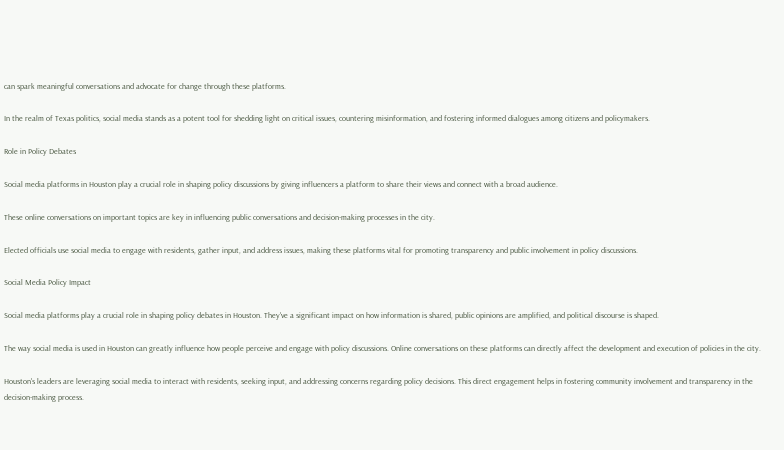can spark meaningful conversations and advocate for change through these platforms.

In the realm of Texas politics, social media stands as a potent tool for shedding light on critical issues, countering misinformation, and fostering informed dialogues among citizens and policymakers.

Role in Policy Debates

Social media platforms in Houston play a crucial role in shaping policy discussions by giving influencers a platform to share their views and connect with a broad audience.

These online conversations on important topics are key in influencing public conversations and decision-making processes in the city.

Elected officials use social media to engage with residents, gather input, and address issues, making these platforms vital for promoting transparency and public involvement in policy discussions.

Social Media Policy Impact

Social media platforms play a crucial role in shaping policy debates in Houston. They've a significant impact on how information is shared, public opinions are amplified, and political discourse is shaped.

The way social media is used in Houston can greatly influence how people perceive and engage with policy discussions. Online conversations on these platforms can directly affect the development and execution of policies in the city.

Houston's leaders are leveraging social media to interact with residents, seeking input, and addressing concerns regarding policy decisions. This direct engagement helps in fostering community involvement and transparency in the decision-making process.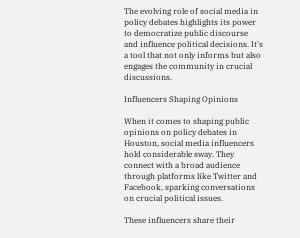The evolving role of social media in policy debates highlights its power to democratize public discourse and influence political decisions. It's a tool that not only informs but also engages the community in crucial discussions.

Influencers Shaping Opinions

When it comes to shaping public opinions on policy debates in Houston, social media influencers hold considerable sway. They connect with a broad audience through platforms like Twitter and Facebook, sparking conversations on crucial political issues.

These influencers share their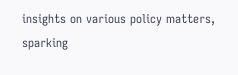insights on various policy matters, sparking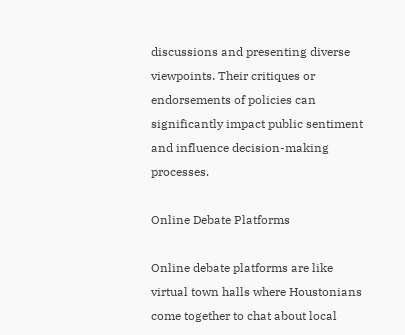discussions and presenting diverse viewpoints. Their critiques or endorsements of policies can significantly impact public sentiment and influence decision-making processes.

Online Debate Platforms

Online debate platforms are like virtual town halls where Houstonians come together to chat about local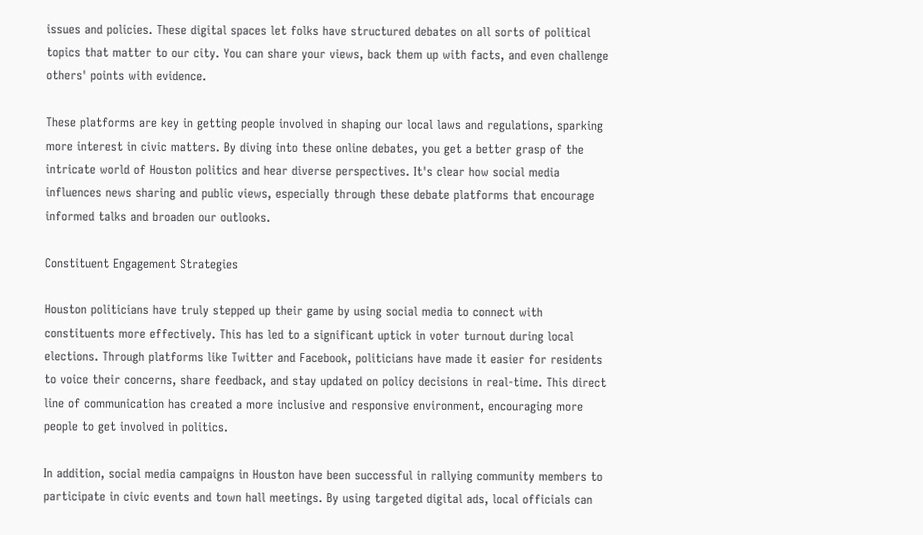issues and policies. These digital spaces let folks have structured debates on all sorts of political topics that matter to our city. You can share your views, back them up with facts, and even challenge others' points with evidence.

These platforms are key in getting people involved in shaping our local laws and regulations, sparking more interest in civic matters. By diving into these online debates, you get a better grasp of the intricate world of Houston politics and hear diverse perspectives. It's clear how social media influences news sharing and public views, especially through these debate platforms that encourage informed talks and broaden our outlooks.

Constituent Engagement Strategies

Houston politicians have truly stepped up their game by using social media to connect with constituents more effectively. This has led to a significant uptick in voter turnout during local elections. Through platforms like Twitter and Facebook, politicians have made it easier for residents to voice their concerns, share feedback, and stay updated on policy decisions in real-time. This direct line of communication has created a more inclusive and responsive environment, encouraging more people to get involved in politics.

In addition, social media campaigns in Houston have been successful in rallying community members to participate in civic events and town hall meetings. By using targeted digital ads, local officials can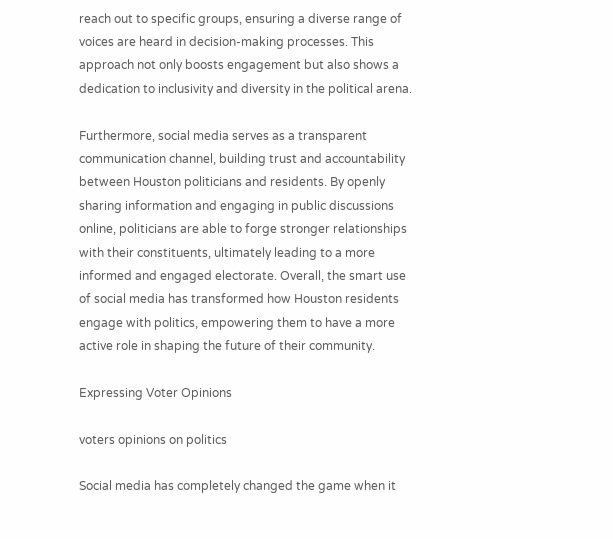reach out to specific groups, ensuring a diverse range of voices are heard in decision-making processes. This approach not only boosts engagement but also shows a dedication to inclusivity and diversity in the political arena.

Furthermore, social media serves as a transparent communication channel, building trust and accountability between Houston politicians and residents. By openly sharing information and engaging in public discussions online, politicians are able to forge stronger relationships with their constituents, ultimately leading to a more informed and engaged electorate. Overall, the smart use of social media has transformed how Houston residents engage with politics, empowering them to have a more active role in shaping the future of their community.

Expressing Voter Opinions

voters opinions on politics

Social media has completely changed the game when it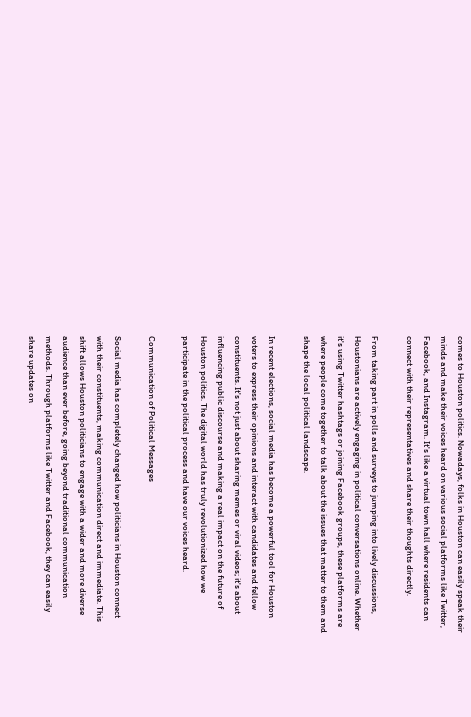comes to Houston politics. Nowadays, folks in Houston can easily speak their minds and make their voices heard on various social platforms like Twitter, Facebook, and Instagram. It's like a virtual town hall where residents can connect with their representatives and share their thoughts directly.

From taking part in polls and surveys to jumping into lively discussions, Houstonians are actively engaging in political conversations online. Whether it's using Twitter hashtags or joining Facebook groups, these platforms are where people come together to talk about the issues that matter to them and shape the local political landscape.

In recent elections, social media has become a powerful tool for Houston voters to express their opinions and interact with candidates and fellow constituents. It's not just about sharing memes or viral videos; it's about influencing public discourse and making a real impact on the future of Houston politics. The digital world has truly revolutionized how we participate in the political process and have our voices heard.

Communication of Political Messages

Social media has completely changed how politicians in Houston connect with their constituents, making communication direct and immediate. This shift allows Houston politicians to engage with a wider and more diverse audience than ever before, going beyond traditional communication methods. Through platforms like Twitter and Facebook, they can easily share updates on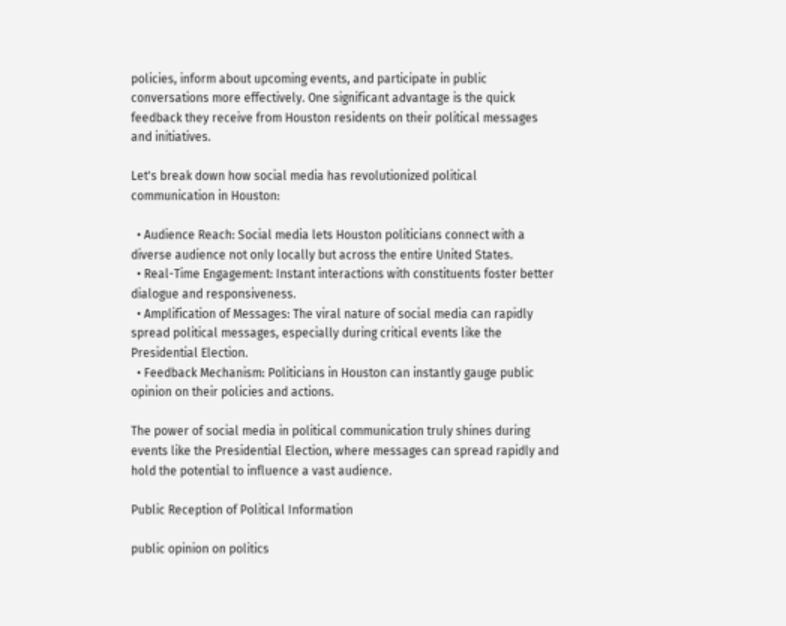policies, inform about upcoming events, and participate in public conversations more effectively. One significant advantage is the quick feedback they receive from Houston residents on their political messages and initiatives.

Let's break down how social media has revolutionized political communication in Houston:

  • Audience Reach: Social media lets Houston politicians connect with a diverse audience not only locally but across the entire United States.
  • Real-Time Engagement: Instant interactions with constituents foster better dialogue and responsiveness.
  • Amplification of Messages: The viral nature of social media can rapidly spread political messages, especially during critical events like the Presidential Election.
  • Feedback Mechanism: Politicians in Houston can instantly gauge public opinion on their policies and actions.

The power of social media in political communication truly shines during events like the Presidential Election, where messages can spread rapidly and hold the potential to influence a vast audience.

Public Reception of Political Information

public opinion on politics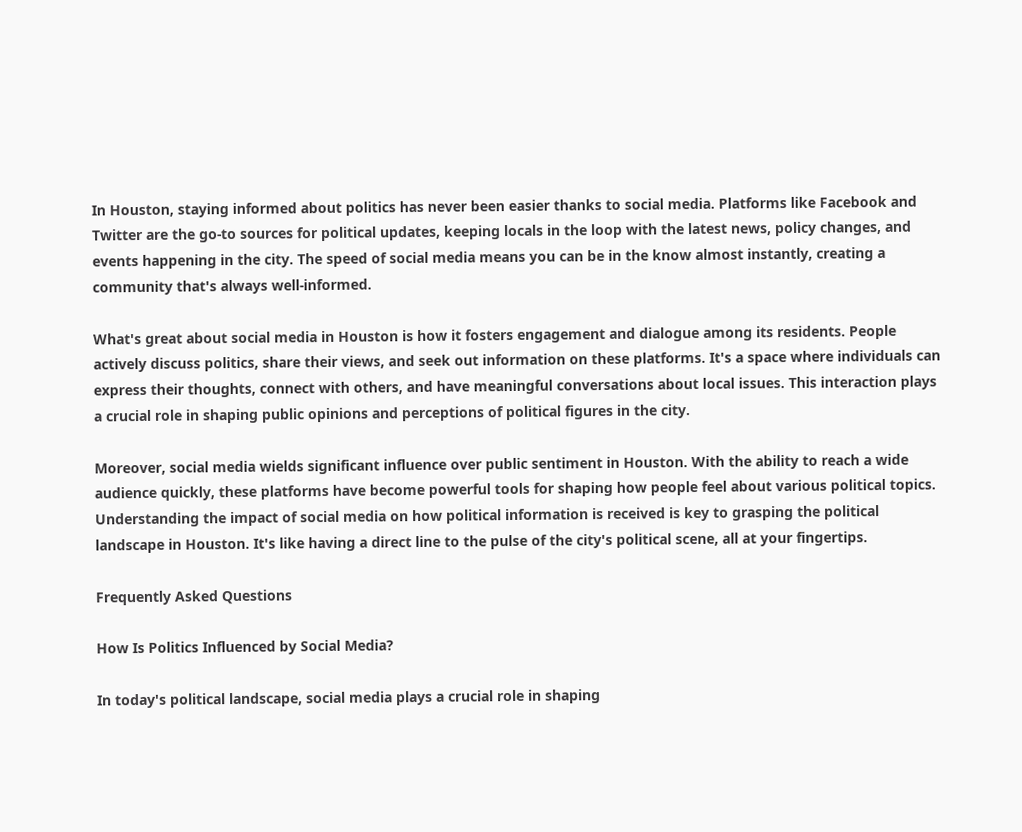In Houston, staying informed about politics has never been easier thanks to social media. Platforms like Facebook and Twitter are the go-to sources for political updates, keeping locals in the loop with the latest news, policy changes, and events happening in the city. The speed of social media means you can be in the know almost instantly, creating a community that's always well-informed.

What's great about social media in Houston is how it fosters engagement and dialogue among its residents. People actively discuss politics, share their views, and seek out information on these platforms. It's a space where individuals can express their thoughts, connect with others, and have meaningful conversations about local issues. This interaction plays a crucial role in shaping public opinions and perceptions of political figures in the city.

Moreover, social media wields significant influence over public sentiment in Houston. With the ability to reach a wide audience quickly, these platforms have become powerful tools for shaping how people feel about various political topics. Understanding the impact of social media on how political information is received is key to grasping the political landscape in Houston. It's like having a direct line to the pulse of the city's political scene, all at your fingertips.

Frequently Asked Questions

How Is Politics Influenced by Social Media?

In today's political landscape, social media plays a crucial role in shaping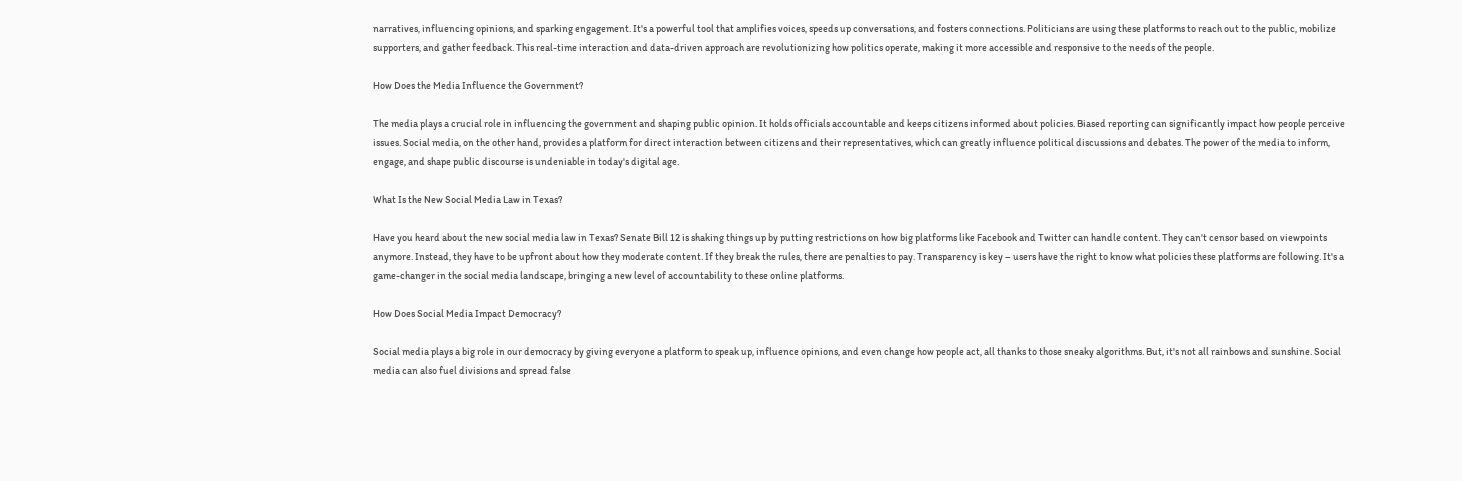narratives, influencing opinions, and sparking engagement. It's a powerful tool that amplifies voices, speeds up conversations, and fosters connections. Politicians are using these platforms to reach out to the public, mobilize supporters, and gather feedback. This real-time interaction and data-driven approach are revolutionizing how politics operate, making it more accessible and responsive to the needs of the people.

How Does the Media Influence the Government?

The media plays a crucial role in influencing the government and shaping public opinion. It holds officials accountable and keeps citizens informed about policies. Biased reporting can significantly impact how people perceive issues. Social media, on the other hand, provides a platform for direct interaction between citizens and their representatives, which can greatly influence political discussions and debates. The power of the media to inform, engage, and shape public discourse is undeniable in today's digital age.

What Is the New Social Media Law in Texas?

Have you heard about the new social media law in Texas? Senate Bill 12 is shaking things up by putting restrictions on how big platforms like Facebook and Twitter can handle content. They can't censor based on viewpoints anymore. Instead, they have to be upfront about how they moderate content. If they break the rules, there are penalties to pay. Transparency is key – users have the right to know what policies these platforms are following. It's a game-changer in the social media landscape, bringing a new level of accountability to these online platforms.

How Does Social Media Impact Democracy?

Social media plays a big role in our democracy by giving everyone a platform to speak up, influence opinions, and even change how people act, all thanks to those sneaky algorithms. But, it's not all rainbows and sunshine. Social media can also fuel divisions and spread false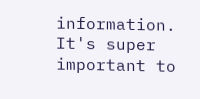information. It's super important to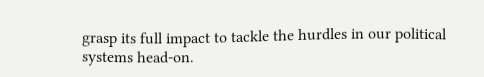grasp its full impact to tackle the hurdles in our political systems head-on.